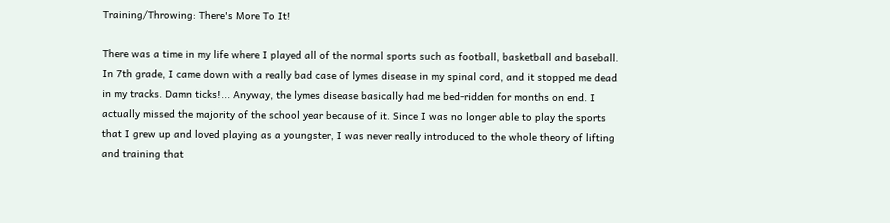Training/Throwing: There's More To It!

There was a time in my life where I played all of the normal sports such as football, basketball and baseball. In 7th grade, I came down with a really bad case of lymes disease in my spinal cord, and it stopped me dead in my tracks. Damn ticks!... Anyway, the lymes disease basically had me bed-ridden for months on end. I actually missed the majority of the school year because of it. Since I was no longer able to play the sports that I grew up and loved playing as a youngster, I was never really introduced to the whole theory of lifting and training that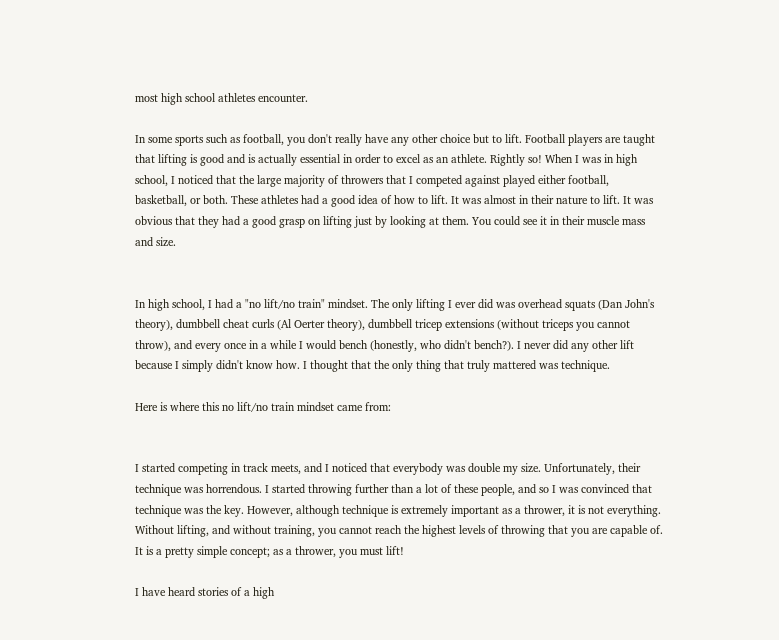most high school athletes encounter.

In some sports such as football, you don't really have any other choice but to lift. Football players are taught that lifting is good and is actually essential in order to excel as an athlete. Rightly so! When I was in high school, I noticed that the large majority of throwers that I competed against played either football, basketball, or both. These athletes had a good idea of how to lift. It was almost in their nature to lift. It was obvious that they had a good grasp on lifting just by looking at them. You could see it in their muscle mass and size.


In high school, I had a "no lift/no train" mindset. The only lifting I ever did was overhead squats (Dan John's theory), dumbbell cheat curls (Al Oerter theory), dumbbell tricep extensions (without triceps you cannot throw), and every once in a while I would bench (honestly, who didn't bench?). I never did any other lift because I simply didn't know how. I thought that the only thing that truly mattered was technique.

Here is where this no lift/no train mindset came from:


I started competing in track meets, and I noticed that everybody was double my size. Unfortunately, their technique was horrendous. I started throwing further than a lot of these people, and so I was convinced that technique was the key. However, although technique is extremely important as a thrower, it is not everything. Without lifting, and without training, you cannot reach the highest levels of throwing that you are capable of. It is a pretty simple concept; as a thrower, you must lift!

I have heard stories of a high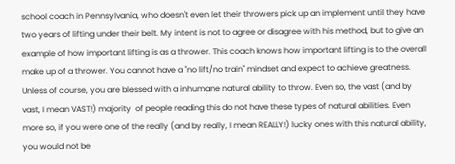school coach in Pennsylvania, who doesn't even let their throwers pick up an implement until they have two years of lifting under their belt. My intent is not to agree or disagree with his method, but to give an example of how important lifting is as a thrower. This coach knows how important lifting is to the overall make up of a thrower. You cannot have a "no lift/no train" mindset and expect to achieve greatness. Unless of course, you are blessed with a inhumane natural ability to throw. Even so, the vast (and by vast, I mean VAST!) majority  of people reading this do not have these types of natural abilities. Even more so, if you were one of the really (and by really, I mean REALLY!) lucky ones with this natural ability, you would not be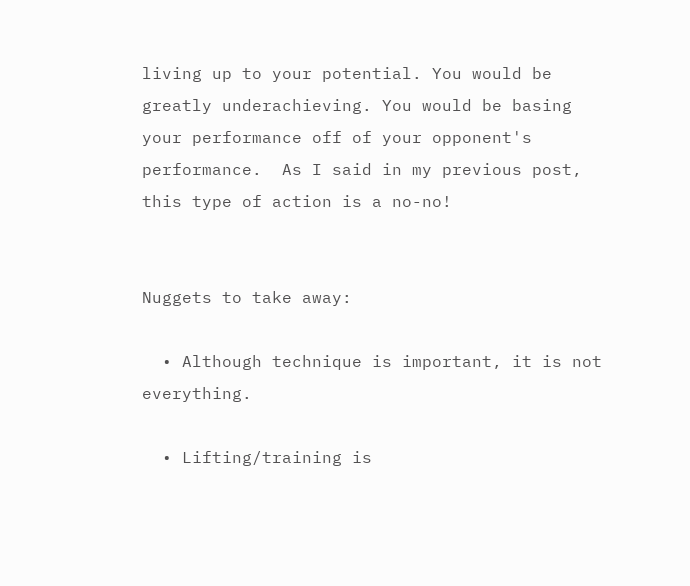living up to your potential. You would be greatly underachieving. You would be basing your performance off of your opponent's performance.  As I said in my previous post, this type of action is a no-no!


Nuggets to take away:

  • Although technique is important, it is not everything.

  • Lifting/training is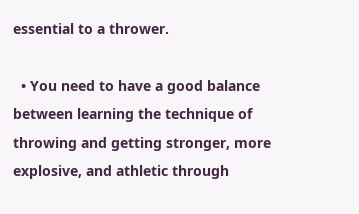essential to a thrower.

  • You need to have a good balance between learning the technique of throwing and getting stronger, more explosive, and athletic through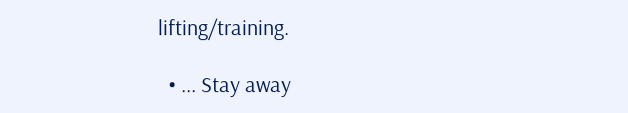lifting/training.

  • ... Stay away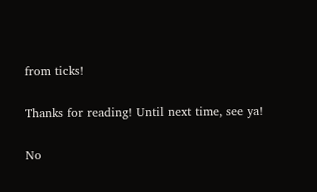from ticks!

Thanks for reading! Until next time, see ya!

No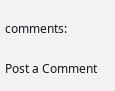comments:

Post a Comment